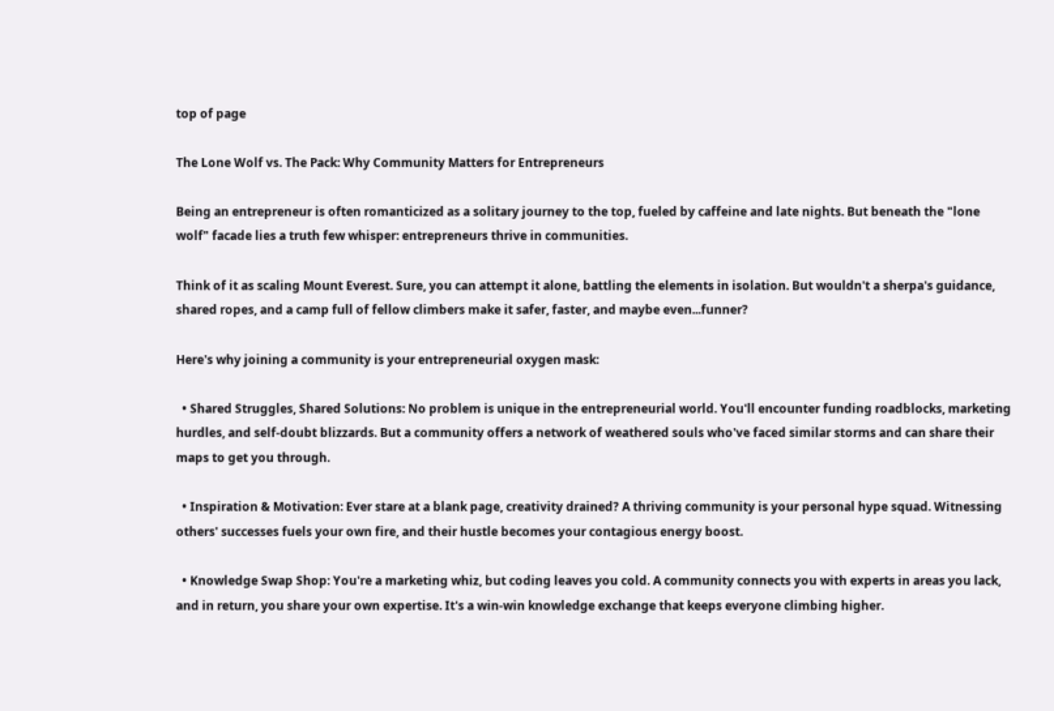top of page

The Lone Wolf vs. The Pack: Why Community Matters for Entrepreneurs

Being an entrepreneur is often romanticized as a solitary journey to the top, fueled by caffeine and late nights. But beneath the "lone wolf" facade lies a truth few whisper: entrepreneurs thrive in communities.

Think of it as scaling Mount Everest. Sure, you can attempt it alone, battling the elements in isolation. But wouldn't a sherpa's guidance, shared ropes, and a camp full of fellow climbers make it safer, faster, and maybe even...funner?

Here's why joining a community is your entrepreneurial oxygen mask:

  • Shared Struggles, Shared Solutions: No problem is unique in the entrepreneurial world. You'll encounter funding roadblocks, marketing hurdles, and self-doubt blizzards. But a community offers a network of weathered souls who've faced similar storms and can share their maps to get you through.

  • Inspiration & Motivation: Ever stare at a blank page, creativity drained? A thriving community is your personal hype squad. Witnessing others' successes fuels your own fire, and their hustle becomes your contagious energy boost.

  • Knowledge Swap Shop: You're a marketing whiz, but coding leaves you cold. A community connects you with experts in areas you lack, and in return, you share your own expertise. It's a win-win knowledge exchange that keeps everyone climbing higher.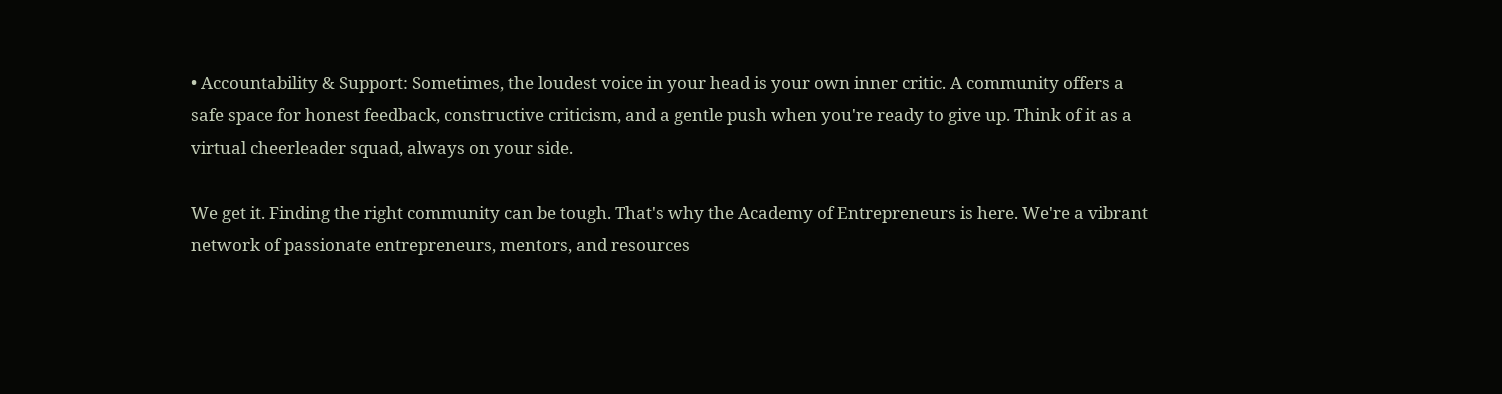• Accountability & Support: Sometimes, the loudest voice in your head is your own inner critic. A community offers a safe space for honest feedback, constructive criticism, and a gentle push when you're ready to give up. Think of it as a virtual cheerleader squad, always on your side.

We get it. Finding the right community can be tough. That's why the Academy of Entrepreneurs is here. We're a vibrant network of passionate entrepreneurs, mentors, and resources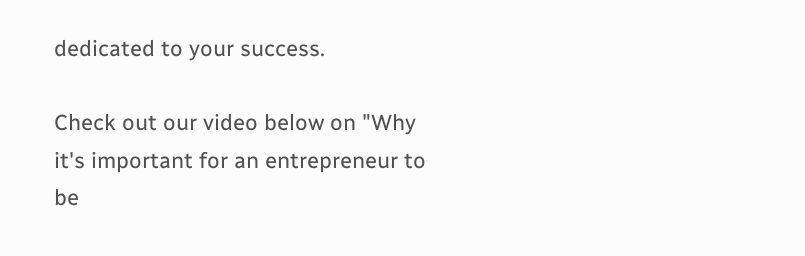dedicated to your success.

Check out our video below on "Why it's important for an entrepreneur to be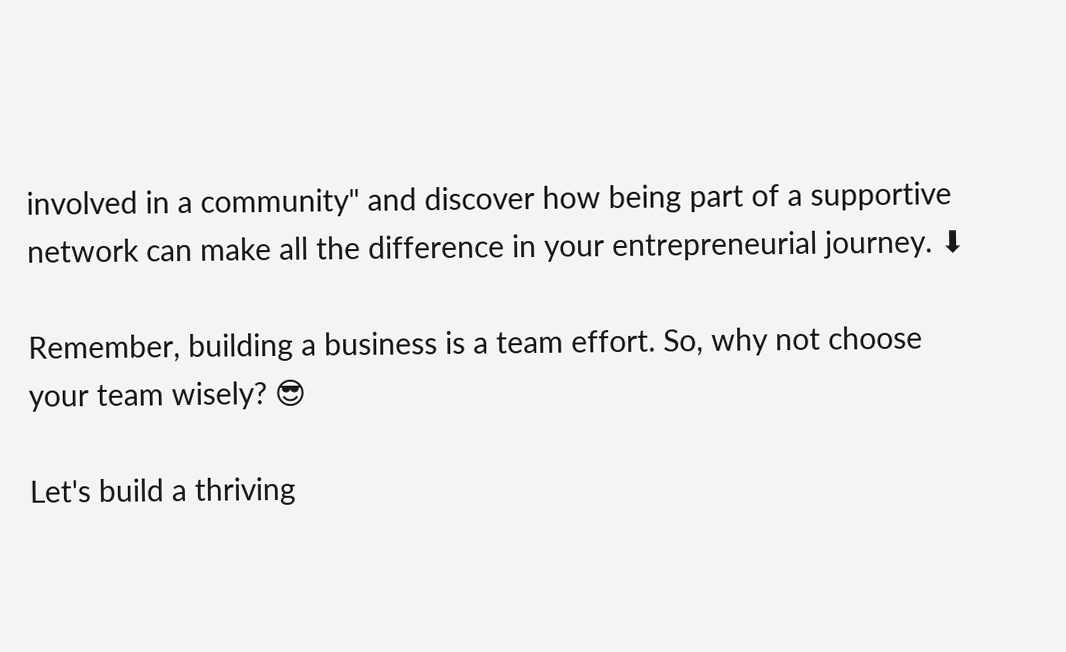involved in a community" and discover how being part of a supportive network can make all the difference in your entrepreneurial journey. ⬇

Remember, building a business is a team effort. So, why not choose your team wisely? 😎

Let's build a thriving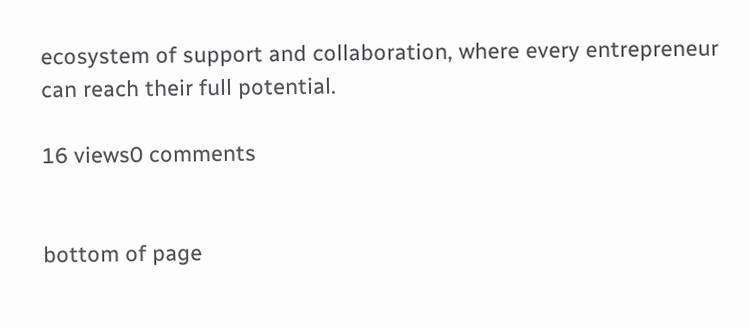ecosystem of support and collaboration, where every entrepreneur can reach their full potential.

16 views0 comments


bottom of page